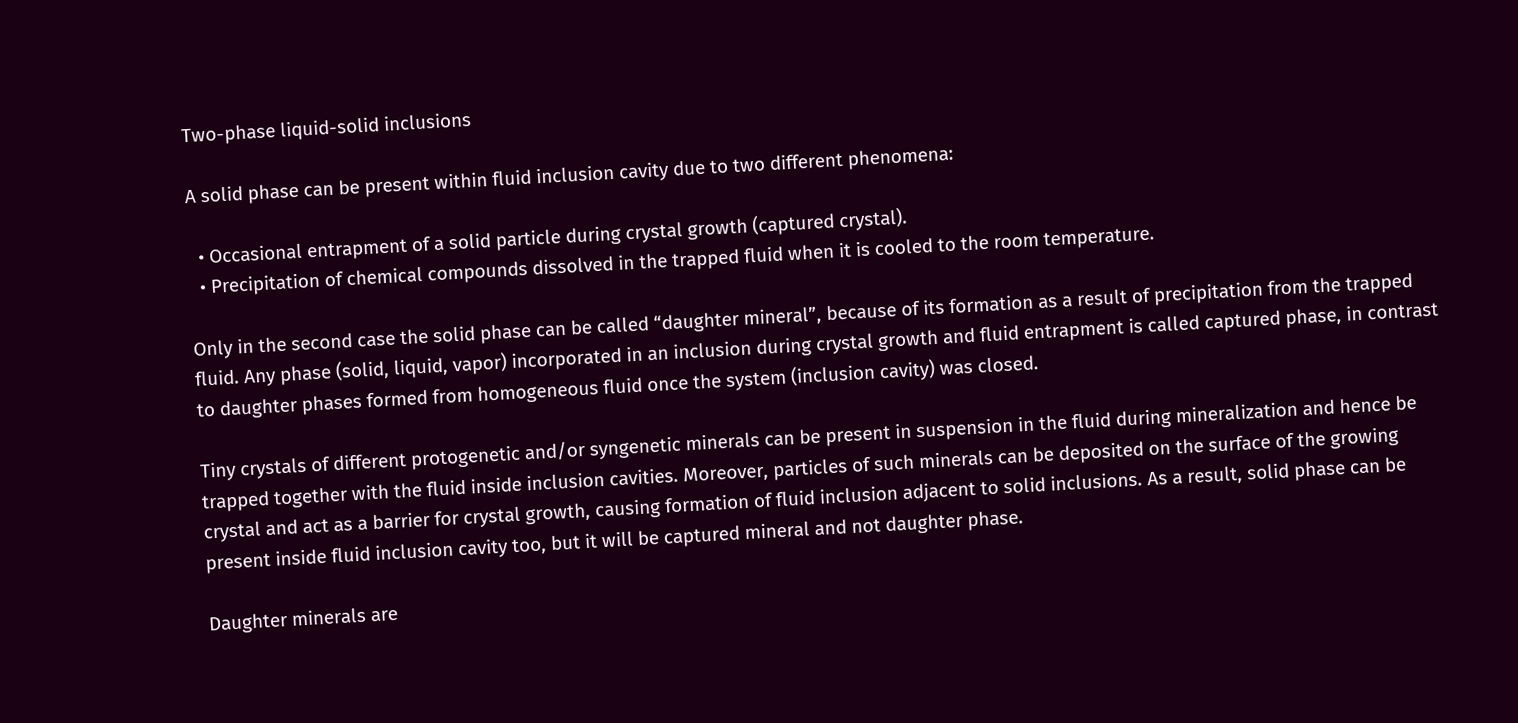Two-phase liquid-solid inclusions

A solid phase can be present within fluid inclusion cavity due to two different phenomena:

  • Occasional entrapment of a solid particle during crystal growth (captured crystal).
  • Precipitation of chemical compounds dissolved in the trapped fluid when it is cooled to the room temperature.

Only in the second case the solid phase can be called “daughter mineral”, because of its formation as a result of precipitation from the trapped fluid. Any phase (solid, liquid, vapor) incorporated in an inclusion during crystal growth and fluid entrapment is called captured phase, in contrast to daughter phases formed from homogeneous fluid once the system (inclusion cavity) was closed.

Tiny crystals of different protogenetic and/or syngenetic minerals can be present in suspension in the fluid during mineralization and hence be trapped together with the fluid inside inclusion cavities. Moreover, particles of such minerals can be deposited on the surface of the growing crystal and act as a barrier for crystal growth, causing formation of fluid inclusion adjacent to solid inclusions. As a result, solid phase can be present inside fluid inclusion cavity too, but it will be captured mineral and not daughter phase.

Daughter minerals are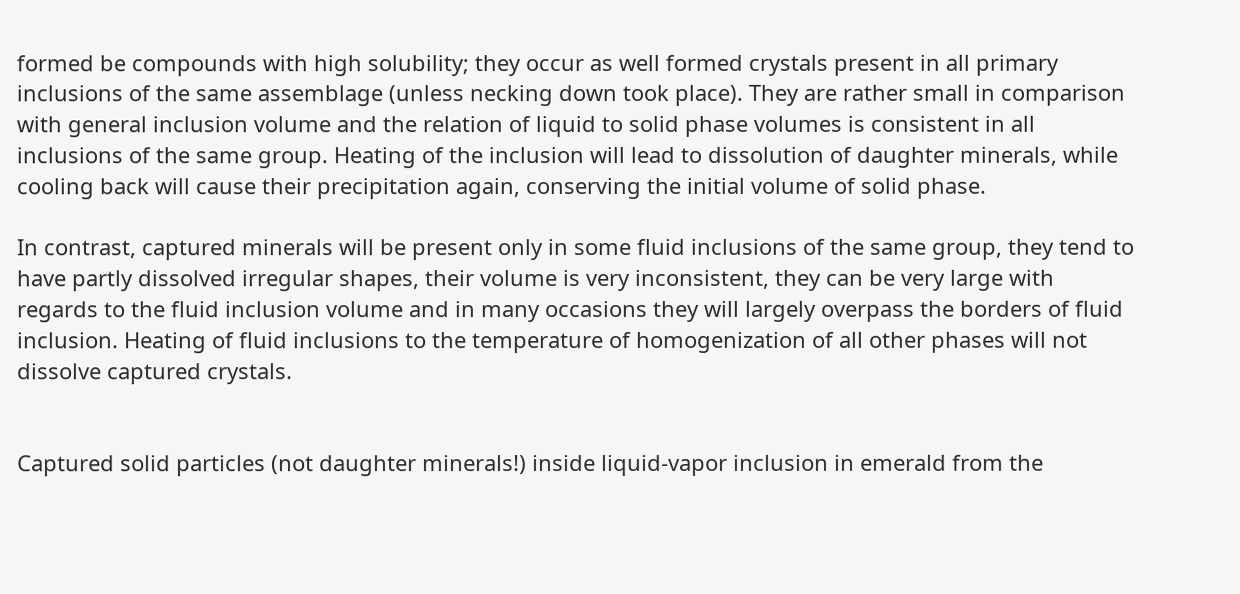formed be compounds with high solubility; they occur as well formed crystals present in all primary inclusions of the same assemblage (unless necking down took place). They are rather small in comparison with general inclusion volume and the relation of liquid to solid phase volumes is consistent in all inclusions of the same group. Heating of the inclusion will lead to dissolution of daughter minerals, while cooling back will cause their precipitation again, conserving the initial volume of solid phase.

In contrast, captured minerals will be present only in some fluid inclusions of the same group, they tend to have partly dissolved irregular shapes, their volume is very inconsistent, they can be very large with regards to the fluid inclusion volume and in many occasions they will largely overpass the borders of fluid inclusion. Heating of fluid inclusions to the temperature of homogenization of all other phases will not dissolve captured crystals.


Captured solid particles (not daughter minerals!) inside liquid-vapor inclusion in emerald from the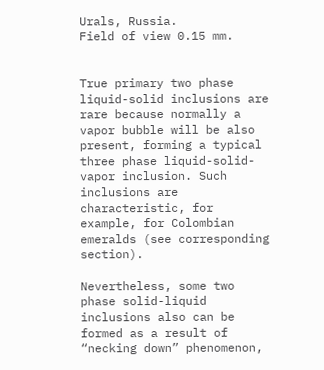Urals, Russia.
Field of view 0.15 mm.


True primary two phase liquid-solid inclusions are rare because normally a vapor bubble will be also present, forming a typical three phase liquid-solid-vapor inclusion. Such inclusions are characteristic, for example, for Colombian emeralds (see corresponding section).

Nevertheless, some two phase solid-liquid inclusions also can be formed as a result of “necking down” phenomenon,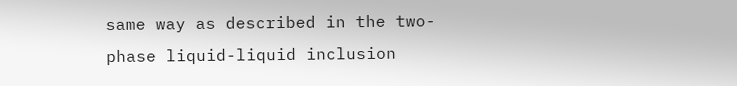same way as described in the two-phase liquid-liquid inclusion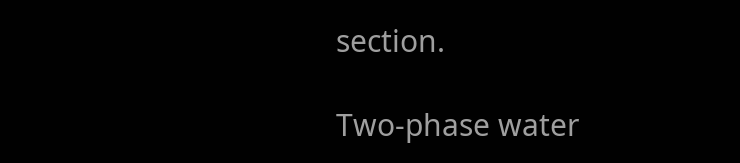section.

Two-phase water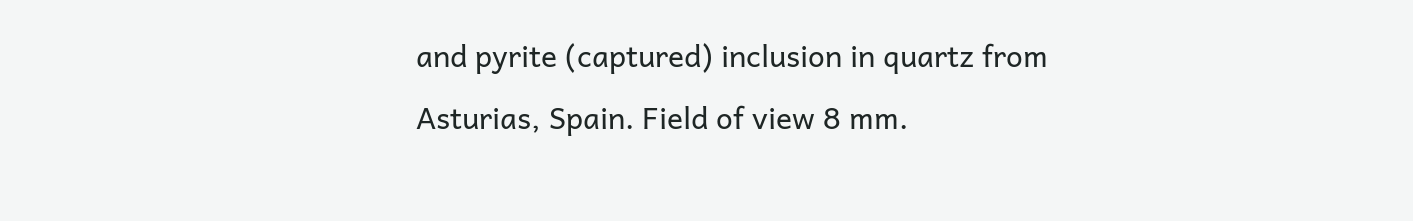and pyrite (captured) inclusion in quartz from Asturias, Spain. Field of view 8 mm.